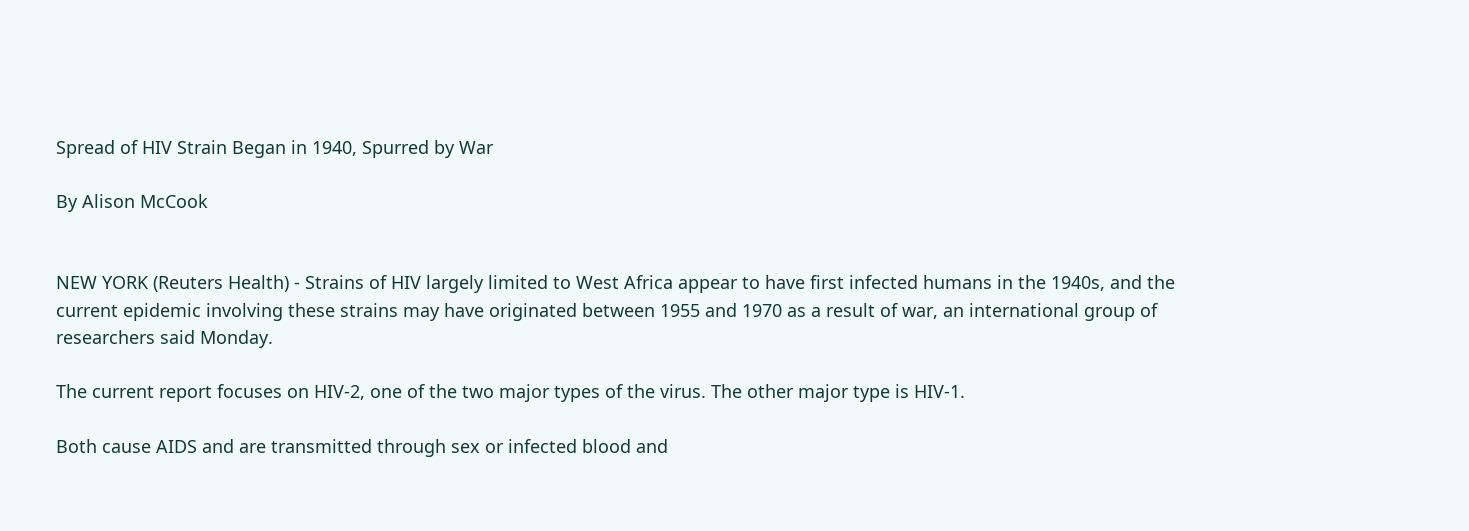Spread of HIV Strain Began in 1940, Spurred by War

By Alison McCook


NEW YORK (Reuters Health) - Strains of HIV largely limited to West Africa appear to have first infected humans in the 1940s, and the current epidemic involving these strains may have originated between 1955 and 1970 as a result of war, an international group of researchers said Monday.

The current report focuses on HIV-2, one of the two major types of the virus. The other major type is HIV-1.

Both cause AIDS and are transmitted through sex or infected blood and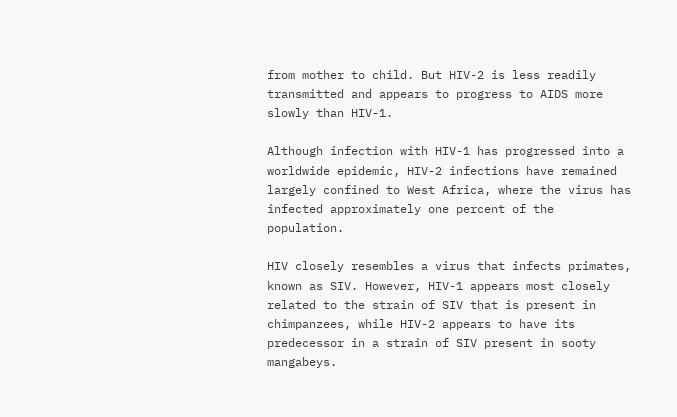from mother to child. But HIV-2 is less readily transmitted and appears to progress to AIDS more slowly than HIV-1.

Although infection with HIV-1 has progressed into a worldwide epidemic, HIV-2 infections have remained largely confined to West Africa, where the virus has infected approximately one percent of the population.

HIV closely resembles a virus that infects primates, known as SIV. However, HIV-1 appears most closely related to the strain of SIV that is present in chimpanzees, while HIV-2 appears to have its predecessor in a strain of SIV present in sooty mangabeys.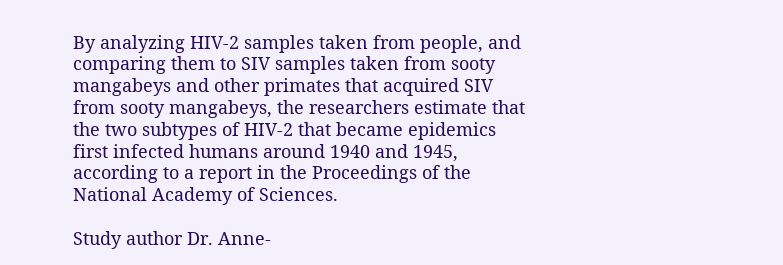By analyzing HIV-2 samples taken from people, and comparing them to SIV samples taken from sooty mangabeys and other primates that acquired SIV from sooty mangabeys, the researchers estimate that the two subtypes of HIV-2 that became epidemics first infected humans around 1940 and 1945, according to a report in the Proceedings of the National Academy of Sciences.

Study author Dr. Anne-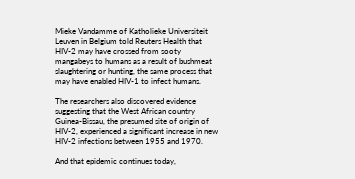Mieke Vandamme of Katholieke Universiteit Leuven in Belgium told Reuters Health that HIV-2 may have crossed from sooty mangabeys to humans as a result of bushmeat slaughtering or hunting, the same process that may have enabled HIV-1 to infect humans.

The researchers also discovered evidence suggesting that the West African country Guinea-Bissau, the presumed site of origin of HIV-2, experienced a significant increase in new HIV-2 infections between 1955 and 1970.

And that epidemic continues today,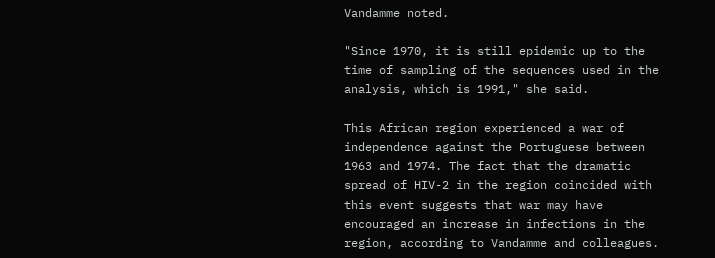Vandamme noted.

"Since 1970, it is still epidemic up to the time of sampling of the sequences used in the analysis, which is 1991," she said.

This African region experienced a war of independence against the Portuguese between 1963 and 1974. The fact that the dramatic spread of HIV-2 in the region coincided with this event suggests that war may have encouraged an increase in infections in the region, according to Vandamme and colleagues.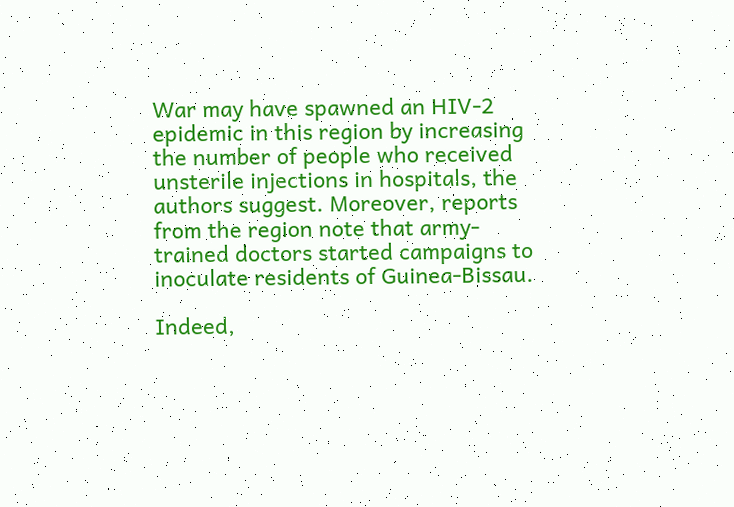War may have spawned an HIV-2 epidemic in this region by increasing the number of people who received unsterile injections in hospitals, the authors suggest. Moreover, reports from the region note that army-trained doctors started campaigns to inoculate residents of Guinea-Bissau.

Indeed,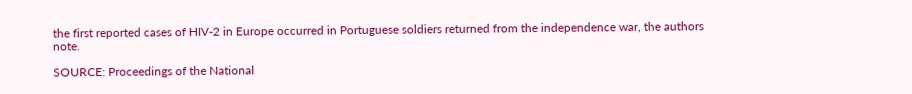the first reported cases of HIV-2 in Europe occurred in Portuguese soldiers returned from the independence war, the authors note.

SOURCE: Proceedings of the National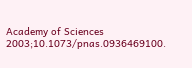Academy of Sciences 2003;10.1073/pnas.0936469100.